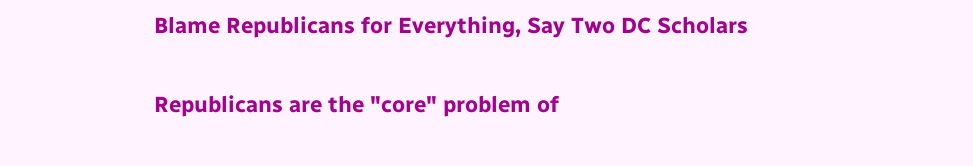Blame Republicans for Everything, Say Two DC Scholars

Republicans are the "core" problem of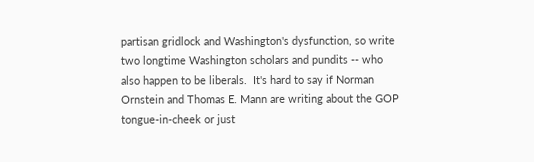partisan gridlock and Washington's dysfunction, so write two longtime Washington scholars and pundits -- who also happen to be liberals.  It's hard to say if Norman Ornstein and Thomas E. Mann are writing about the GOP tongue-in-cheek or just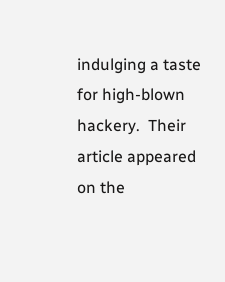indulging a taste for high-blown hackery.  Their article appeared on the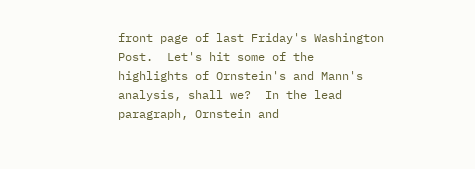front page of last Friday's Washington Post.  Let's hit some of the highlights of Ornstein's and Mann's analysis, shall we?  In the lead paragraph, Ornstein and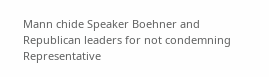Mann chide Speaker Boehner and Republican leaders for not condemning Representative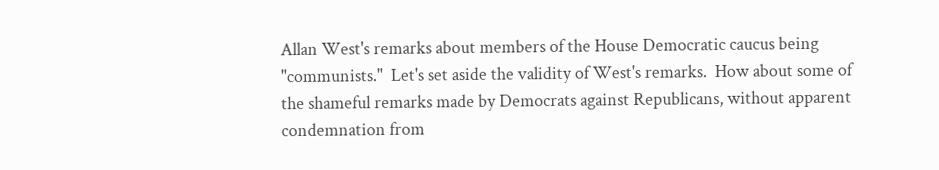Allan West's remarks about members of the House Democratic caucus being "communists."  Let's set aside the validity of West's remarks.  How about some of the shameful remarks made by Democrats against Republicans, without apparent condemnation from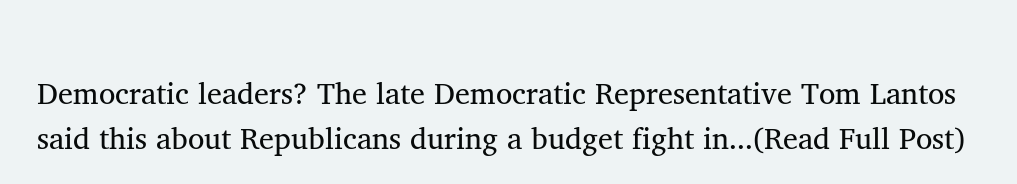Democratic leaders? The late Democratic Representative Tom Lantos said this about Republicans during a budget fight in...(Read Full Post)